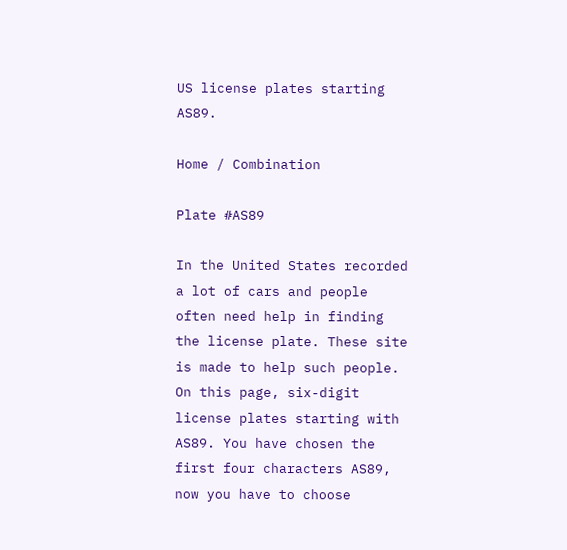US license plates starting AS89.

Home / Combination

Plate #AS89

In the United States recorded a lot of cars and people often need help in finding the license plate. These site is made to help such people. On this page, six-digit license plates starting with AS89. You have chosen the first four characters AS89, now you have to choose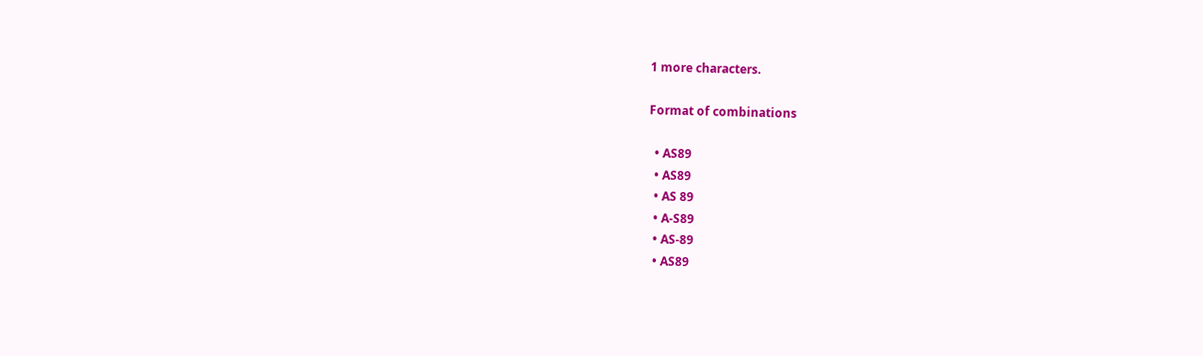1 more characters.

Format of combinations

  • AS89
  • AS89
  • AS 89
  • A-S89
  • AS-89
  • AS89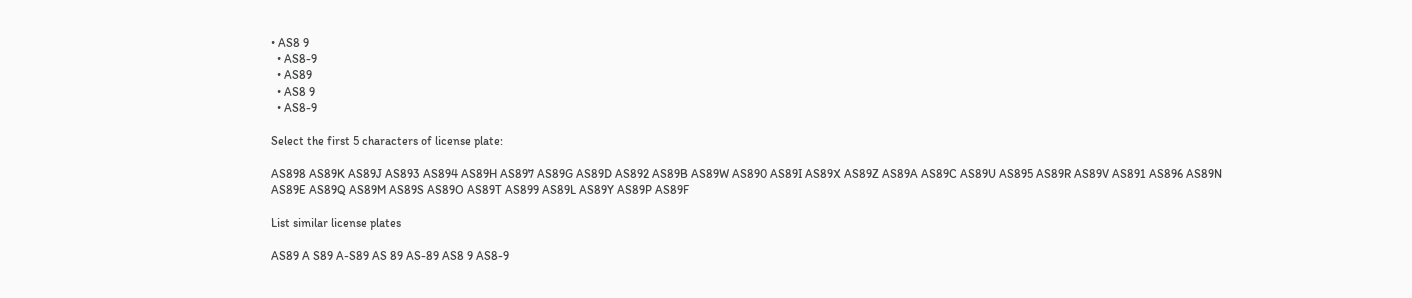• AS8 9
  • AS8-9
  • AS89
  • AS8 9
  • AS8-9

Select the first 5 characters of license plate:

AS898 AS89K AS89J AS893 AS894 AS89H AS897 AS89G AS89D AS892 AS89B AS89W AS890 AS89I AS89X AS89Z AS89A AS89C AS89U AS895 AS89R AS89V AS891 AS896 AS89N AS89E AS89Q AS89M AS89S AS89O AS89T AS899 AS89L AS89Y AS89P AS89F

List similar license plates

AS89 A S89 A-S89 AS 89 AS-89 AS8 9 AS8-9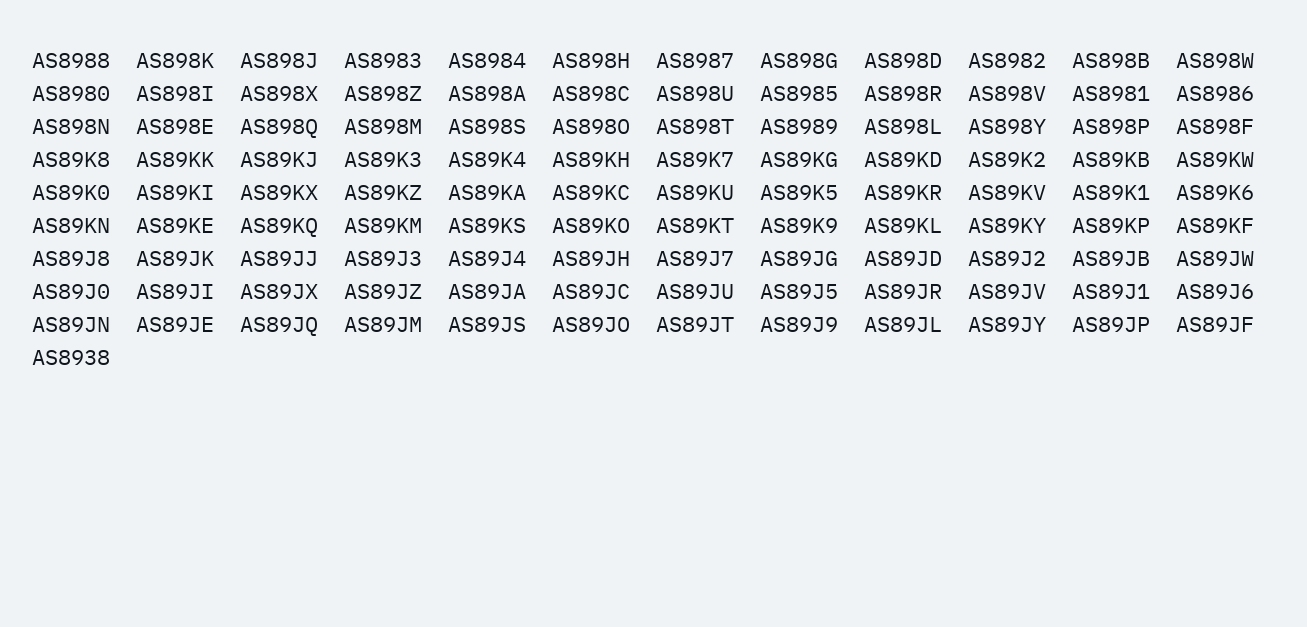AS8988  AS898K  AS898J  AS8983  AS8984  AS898H  AS8987  AS898G  AS898D  AS8982  AS898B  AS898W  AS8980  AS898I  AS898X  AS898Z  AS898A  AS898C  AS898U  AS8985  AS898R  AS898V  AS8981  AS8986  AS898N  AS898E  AS898Q  AS898M  AS898S  AS898O  AS898T  AS8989  AS898L  AS898Y  AS898P  AS898F
AS89K8  AS89KK  AS89KJ  AS89K3  AS89K4  AS89KH  AS89K7  AS89KG  AS89KD  AS89K2  AS89KB  AS89KW  AS89K0  AS89KI  AS89KX  AS89KZ  AS89KA  AS89KC  AS89KU  AS89K5  AS89KR  AS89KV  AS89K1  AS89K6  AS89KN  AS89KE  AS89KQ  AS89KM  AS89KS  AS89KO  AS89KT  AS89K9  AS89KL  AS89KY  AS89KP  AS89KF
AS89J8  AS89JK  AS89JJ  AS89J3  AS89J4  AS89JH  AS89J7  AS89JG  AS89JD  AS89J2  AS89JB  AS89JW  AS89J0  AS89JI  AS89JX  AS89JZ  AS89JA  AS89JC  AS89JU  AS89J5  AS89JR  AS89JV  AS89J1  AS89J6  AS89JN  AS89JE  AS89JQ  AS89JM  AS89JS  AS89JO  AS89JT  AS89J9  AS89JL  AS89JY  AS89JP  AS89JF
AS8938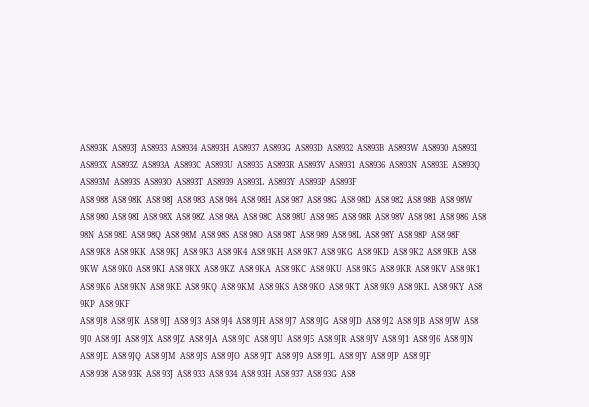AS893K  AS893J  AS8933  AS8934  AS893H  AS8937  AS893G  AS893D  AS8932  AS893B  AS893W  AS8930  AS893I  AS893X  AS893Z  AS893A  AS893C  AS893U  AS8935  AS893R  AS893V  AS8931  AS8936  AS893N  AS893E  AS893Q  AS893M  AS893S  AS893O  AS893T  AS8939  AS893L  AS893Y  AS893P  AS893F
AS8 988  AS8 98K  AS8 98J  AS8 983  AS8 984  AS8 98H  AS8 987  AS8 98G  AS8 98D  AS8 982  AS8 98B  AS8 98W  AS8 980  AS8 98I  AS8 98X  AS8 98Z  AS8 98A  AS8 98C  AS8 98U  AS8 985  AS8 98R  AS8 98V  AS8 981  AS8 986  AS8 98N  AS8 98E  AS8 98Q  AS8 98M  AS8 98S  AS8 98O  AS8 98T  AS8 989  AS8 98L  AS8 98Y  AS8 98P  AS8 98F
AS8 9K8  AS8 9KK  AS8 9KJ  AS8 9K3  AS8 9K4  AS8 9KH  AS8 9K7  AS8 9KG  AS8 9KD  AS8 9K2  AS8 9KB  AS8 9KW  AS8 9K0  AS8 9KI  AS8 9KX  AS8 9KZ  AS8 9KA  AS8 9KC  AS8 9KU  AS8 9K5  AS8 9KR  AS8 9KV  AS8 9K1  AS8 9K6  AS8 9KN  AS8 9KE  AS8 9KQ  AS8 9KM  AS8 9KS  AS8 9KO  AS8 9KT  AS8 9K9  AS8 9KL  AS8 9KY  AS8 9KP  AS8 9KF
AS8 9J8  AS8 9JK  AS8 9JJ  AS8 9J3  AS8 9J4  AS8 9JH  AS8 9J7  AS8 9JG  AS8 9JD  AS8 9J2  AS8 9JB  AS8 9JW  AS8 9J0  AS8 9JI  AS8 9JX  AS8 9JZ  AS8 9JA  AS8 9JC  AS8 9JU  AS8 9J5  AS8 9JR  AS8 9JV  AS8 9J1  AS8 9J6  AS8 9JN  AS8 9JE  AS8 9JQ  AS8 9JM  AS8 9JS  AS8 9JO  AS8 9JT  AS8 9J9  AS8 9JL  AS8 9JY  AS8 9JP  AS8 9JF
AS8 938  AS8 93K  AS8 93J  AS8 933  AS8 934  AS8 93H  AS8 937  AS8 93G  AS8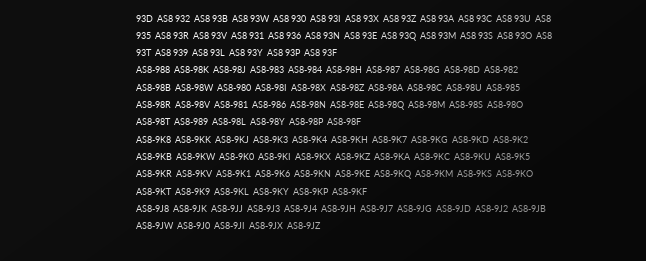93D  AS8 932  AS8 93B  AS8 93W  AS8 930  AS8 93I  AS8 93X  AS8 93Z  AS8 93A  AS8 93C  AS8 93U  AS8 935  AS8 93R  AS8 93V  AS8 931  AS8 936  AS8 93N  AS8 93E  AS8 93Q  AS8 93M  AS8 93S  AS8 93O  AS8 93T  AS8 939  AS8 93L  AS8 93Y  AS8 93P  AS8 93F
AS8-988  AS8-98K  AS8-98J  AS8-983  AS8-984  AS8-98H  AS8-987  AS8-98G  AS8-98D  AS8-982  AS8-98B  AS8-98W  AS8-980  AS8-98I  AS8-98X  AS8-98Z  AS8-98A  AS8-98C  AS8-98U  AS8-985  AS8-98R  AS8-98V  AS8-981  AS8-986  AS8-98N  AS8-98E  AS8-98Q  AS8-98M  AS8-98S  AS8-98O  AS8-98T  AS8-989  AS8-98L  AS8-98Y  AS8-98P  AS8-98F
AS8-9K8  AS8-9KK  AS8-9KJ  AS8-9K3  AS8-9K4  AS8-9KH  AS8-9K7  AS8-9KG  AS8-9KD  AS8-9K2  AS8-9KB  AS8-9KW  AS8-9K0  AS8-9KI  AS8-9KX  AS8-9KZ  AS8-9KA  AS8-9KC  AS8-9KU  AS8-9K5  AS8-9KR  AS8-9KV  AS8-9K1  AS8-9K6  AS8-9KN  AS8-9KE  AS8-9KQ  AS8-9KM  AS8-9KS  AS8-9KO  AS8-9KT  AS8-9K9  AS8-9KL  AS8-9KY  AS8-9KP  AS8-9KF
AS8-9J8  AS8-9JK  AS8-9JJ  AS8-9J3  AS8-9J4  AS8-9JH  AS8-9J7  AS8-9JG  AS8-9JD  AS8-9J2  AS8-9JB  AS8-9JW  AS8-9J0  AS8-9JI  AS8-9JX  AS8-9JZ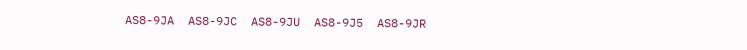AS8-9JA  AS8-9JC  AS8-9JU  AS8-9J5  AS8-9JR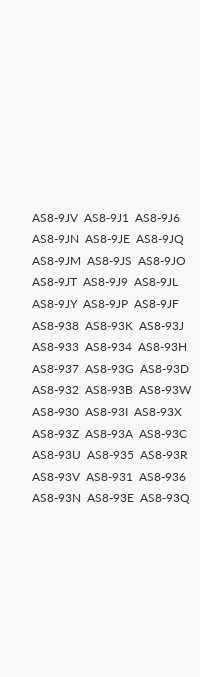AS8-9JV  AS8-9J1  AS8-9J6  AS8-9JN  AS8-9JE  AS8-9JQ  AS8-9JM  AS8-9JS  AS8-9JO  AS8-9JT  AS8-9J9  AS8-9JL  AS8-9JY  AS8-9JP  AS8-9JF
AS8-938  AS8-93K  AS8-93J  AS8-933  AS8-934  AS8-93H  AS8-937  AS8-93G  AS8-93D  AS8-932  AS8-93B  AS8-93W  AS8-930  AS8-93I  AS8-93X  AS8-93Z  AS8-93A  AS8-93C  AS8-93U  AS8-935  AS8-93R  AS8-93V  AS8-931  AS8-936  AS8-93N  AS8-93E  AS8-93Q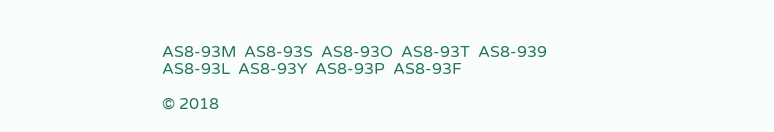AS8-93M  AS8-93S  AS8-93O  AS8-93T  AS8-939  AS8-93L  AS8-93Y  AS8-93P  AS8-93F

© 2018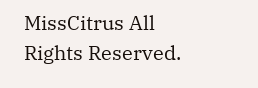MissCitrus All Rights Reserved.